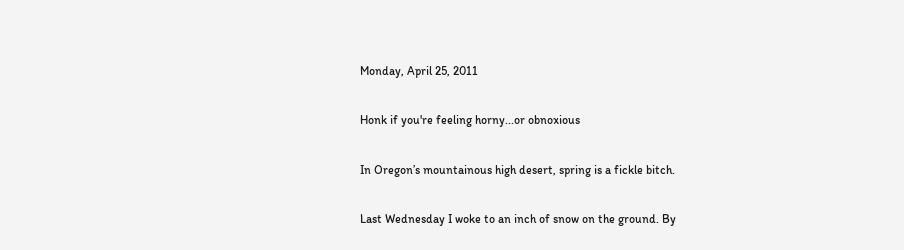Monday, April 25, 2011

Honk if you're feeling horny...or obnoxious

In Oregon’s mountainous high desert, spring is a fickle bitch.

Last Wednesday I woke to an inch of snow on the ground. By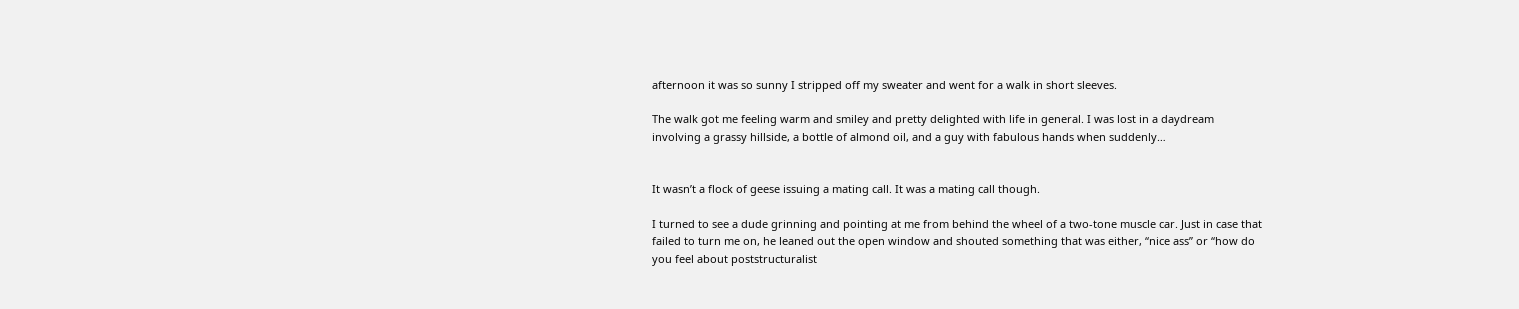afternoon it was so sunny I stripped off my sweater and went for a walk in short sleeves.

The walk got me feeling warm and smiley and pretty delighted with life in general. I was lost in a daydream involving a grassy hillside, a bottle of almond oil, and a guy with fabulous hands when suddenly…


It wasn’t a flock of geese issuing a mating call. It was a mating call though.

I turned to see a dude grinning and pointing at me from behind the wheel of a two-tone muscle car. Just in case that failed to turn me on, he leaned out the open window and shouted something that was either, “nice ass” or “how do you feel about poststructuralist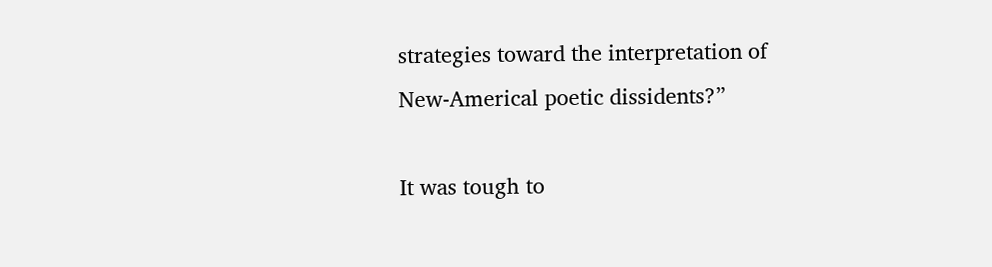strategies toward the interpretation of New-Americal poetic dissidents?”

It was tough to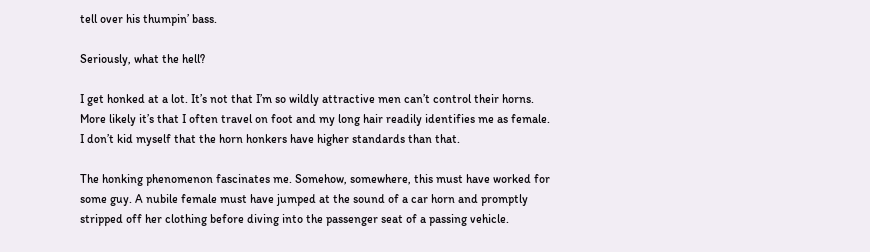tell over his thumpin’ bass.

Seriously, what the hell?

I get honked at a lot. It’s not that I’m so wildly attractive men can’t control their horns. More likely it’s that I often travel on foot and my long hair readily identifies me as female. I don’t kid myself that the horn honkers have higher standards than that.

The honking phenomenon fascinates me. Somehow, somewhere, this must have worked for some guy. A nubile female must have jumped at the sound of a car horn and promptly stripped off her clothing before diving into the passenger seat of a passing vehicle.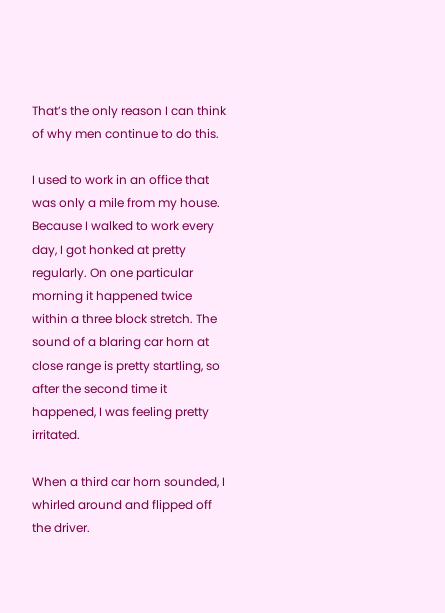That’s the only reason I can think of why men continue to do this.

I used to work in an office that was only a mile from my house. Because I walked to work every day, I got honked at pretty regularly. On one particular morning it happened twice within a three block stretch. The sound of a blaring car horn at close range is pretty startling, so after the second time it happened, I was feeling pretty irritated.

When a third car horn sounded, I whirled around and flipped off the driver.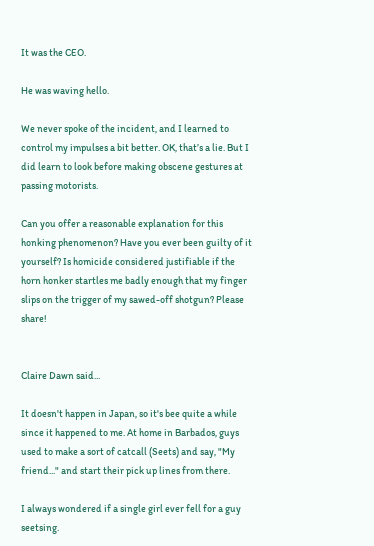It was the CEO.

He was waving hello.

We never spoke of the incident, and I learned to control my impulses a bit better. OK, that’s a lie. But I did learn to look before making obscene gestures at passing motorists.

Can you offer a reasonable explanation for this honking phenomenon? Have you ever been guilty of it yourself? Is homicide considered justifiable if the horn honker startles me badly enough that my finger slips on the trigger of my sawed-off shotgun? Please share!


Claire Dawn said...

It doesn't happen in Japan, so it's bee quite a while since it happened to me. At home in Barbados, guys used to make a sort of catcall (Seets) and say, "My friend..." and start their pick up lines from there.

I always wondered if a single girl ever fell for a guy seetsing.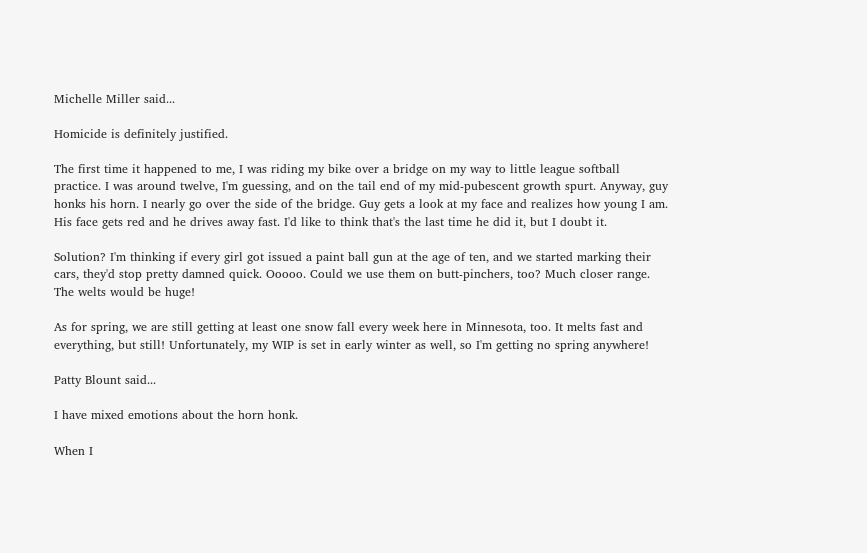Michelle Miller said...

Homicide is definitely justified.

The first time it happened to me, I was riding my bike over a bridge on my way to little league softball practice. I was around twelve, I'm guessing, and on the tail end of my mid-pubescent growth spurt. Anyway, guy honks his horn. I nearly go over the side of the bridge. Guy gets a look at my face and realizes how young I am. His face gets red and he drives away fast. I'd like to think that's the last time he did it, but I doubt it.

Solution? I'm thinking if every girl got issued a paint ball gun at the age of ten, and we started marking their cars, they'd stop pretty damned quick. Ooooo. Could we use them on butt-pinchers, too? Much closer range. The welts would be huge!

As for spring, we are still getting at least one snow fall every week here in Minnesota, too. It melts fast and everything, but still! Unfortunately, my WIP is set in early winter as well, so I'm getting no spring anywhere!

Patty Blount said...

I have mixed emotions about the horn honk.

When I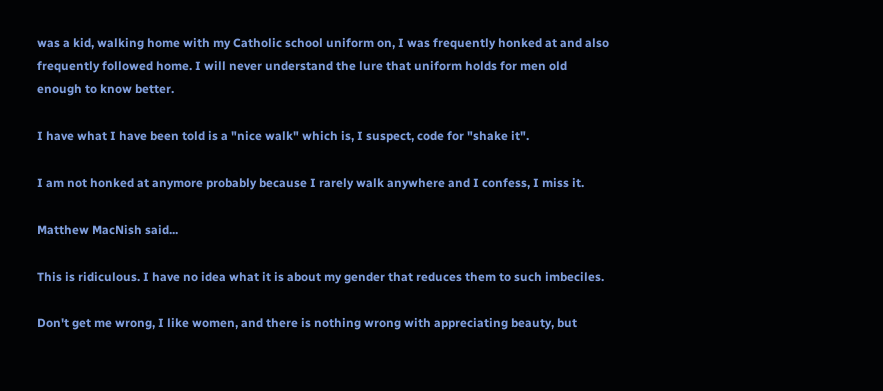was a kid, walking home with my Catholic school uniform on, I was frequently honked at and also frequently followed home. I will never understand the lure that uniform holds for men old enough to know better.

I have what I have been told is a "nice walk" which is, I suspect, code for "shake it".

I am not honked at anymore probably because I rarely walk anywhere and I confess, I miss it.

Matthew MacNish said...

This is ridiculous. I have no idea what it is about my gender that reduces them to such imbeciles.

Don't get me wrong, I like women, and there is nothing wrong with appreciating beauty, but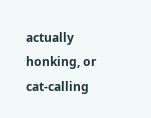actually honking, or cat-calling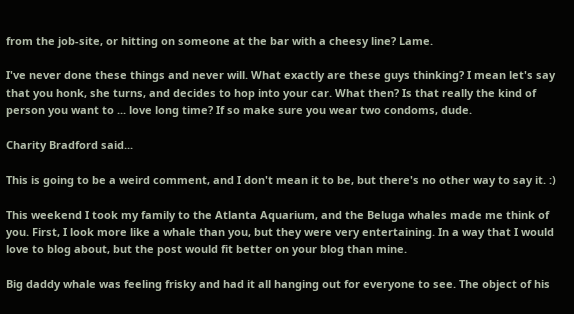from the job-site, or hitting on someone at the bar with a cheesy line? Lame.

I've never done these things and never will. What exactly are these guys thinking? I mean let's say that you honk, she turns, and decides to hop into your car. What then? Is that really the kind of person you want to ... love long time? If so make sure you wear two condoms, dude.

Charity Bradford said...

This is going to be a weird comment, and I don't mean it to be, but there's no other way to say it. :)

This weekend I took my family to the Atlanta Aquarium, and the Beluga whales made me think of you. First, I look more like a whale than you, but they were very entertaining. In a way that I would love to blog about, but the post would fit better on your blog than mine.

Big daddy whale was feeling frisky and had it all hanging out for everyone to see. The object of his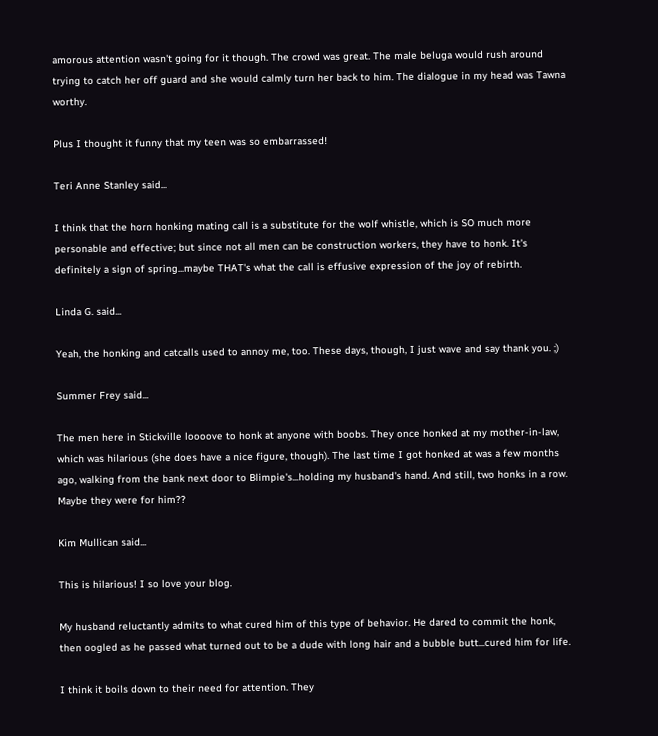amorous attention wasn't going for it though. The crowd was great. The male beluga would rush around trying to catch her off guard and she would calmly turn her back to him. The dialogue in my head was Tawna worthy.

Plus I thought it funny that my teen was so embarrassed!

Teri Anne Stanley said...

I think that the horn honking mating call is a substitute for the wolf whistle, which is SO much more personable and effective; but since not all men can be construction workers, they have to honk. It's definitely a sign of spring...maybe THAT's what the call is effusive expression of the joy of rebirth.

Linda G. said...

Yeah, the honking and catcalls used to annoy me, too. These days, though, I just wave and say thank you. ;)

Summer Frey said...

The men here in Stickville loooove to honk at anyone with boobs. They once honked at my mother-in-law, which was hilarious (she does have a nice figure, though). The last time I got honked at was a few months ago, walking from the bank next door to Blimpie's...holding my husband's hand. And still, two honks in a row. Maybe they were for him??

Kim Mullican said...

This is hilarious! I so love your blog.

My husband reluctantly admits to what cured him of this type of behavior. He dared to commit the honk, then oogled as he passed what turned out to be a dude with long hair and a bubble butt...cured him for life.

I think it boils down to their need for attention. They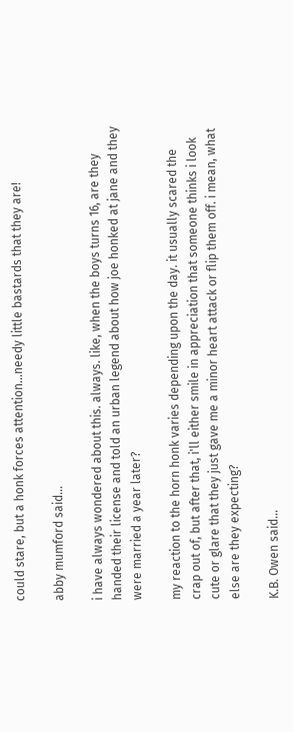could stare, but a honk forces attention...needy little bastards that they are!

abby mumford said...

i have always wondered about this. always. like, when the boys turns 16, are they handed their license and told an urban legend about how joe honked at jane and they were married a year later?

my reaction to the horn honk varies depending upon the day. it usually scared the crap out of, but after that, i'll either smile in appreciation that someone thinks i look cute or glare that they just gave me a minor heart attack or flip them off. i mean, what else are they expecting?

K.B. Owen said...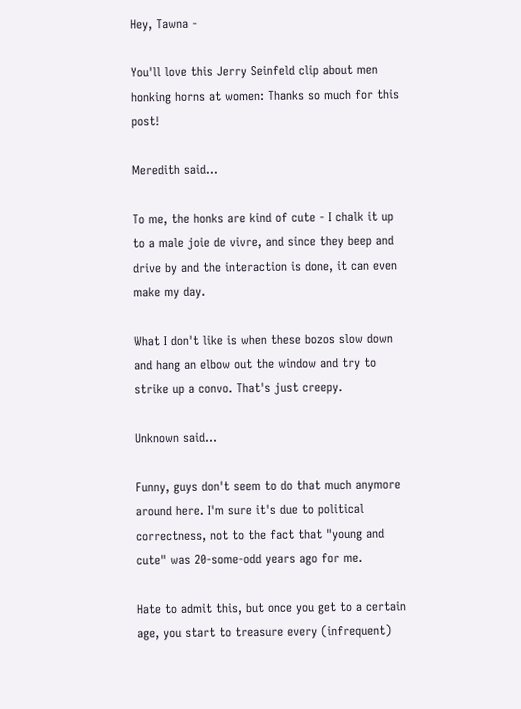Hey, Tawna -

You'll love this Jerry Seinfeld clip about men honking horns at women: Thanks so much for this post!

Meredith said...

To me, the honks are kind of cute - I chalk it up to a male joie de vivre, and since they beep and drive by and the interaction is done, it can even make my day.

What I don't like is when these bozos slow down and hang an elbow out the window and try to strike up a convo. That's just creepy.

Unknown said...

Funny, guys don't seem to do that much anymore around here. I'm sure it's due to political correctness, not to the fact that "young and cute" was 20-some-odd years ago for me.

Hate to admit this, but once you get to a certain age, you start to treasure every (infrequent)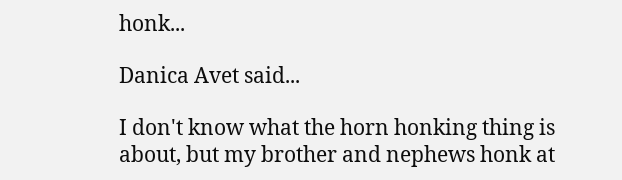honk...

Danica Avet said...

I don't know what the horn honking thing is about, but my brother and nephews honk at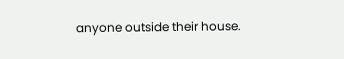anyone outside their house.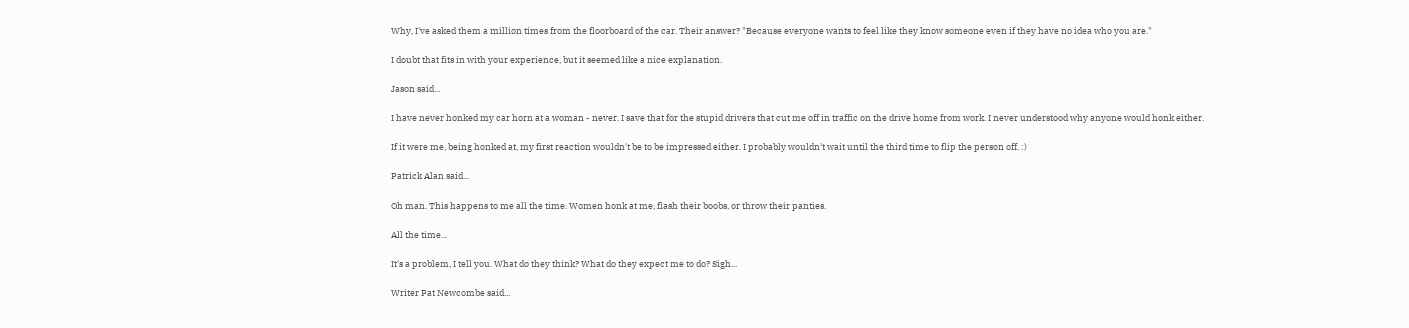Why, I've asked them a million times from the floorboard of the car. Their answer? "Because everyone wants to feel like they know someone even if they have no idea who you are."

I doubt that fits in with your experience, but it seemed like a nice explanation.

Jason said...

I have never honked my car horn at a woman - never. I save that for the stupid drivers that cut me off in traffic on the drive home from work. I never understood why anyone would honk either.

If it were me, being honked at, my first reaction wouldn't be to be impressed either. I probably wouldn't wait until the third time to flip the person off. :)

Patrick Alan said...

Oh man. This happens to me all the time. Women honk at me, flash their boobs, or throw their panties.

All the time...

It's a problem, I tell you. What do they think? What do they expect me to do? Sigh...

Writer Pat Newcombe said...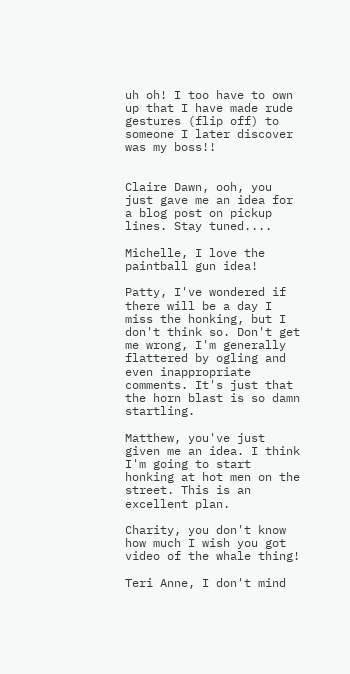uh oh! I too have to own up that I have made rude gestures (flip off) to someone I later discover was my boss!!


Claire Dawn, ooh, you just gave me an idea for a blog post on pickup lines. Stay tuned....

Michelle, I love the paintball gun idea!

Patty, I've wondered if there will be a day I miss the honking, but I don't think so. Don't get me wrong, I'm generally flattered by ogling and even inappropriate comments. It's just that the horn blast is so damn startling.

Matthew, you've just given me an idea. I think I'm going to start honking at hot men on the street. This is an excellent plan.

Charity, you don't know how much I wish you got video of the whale thing!

Teri Anne, I don't mind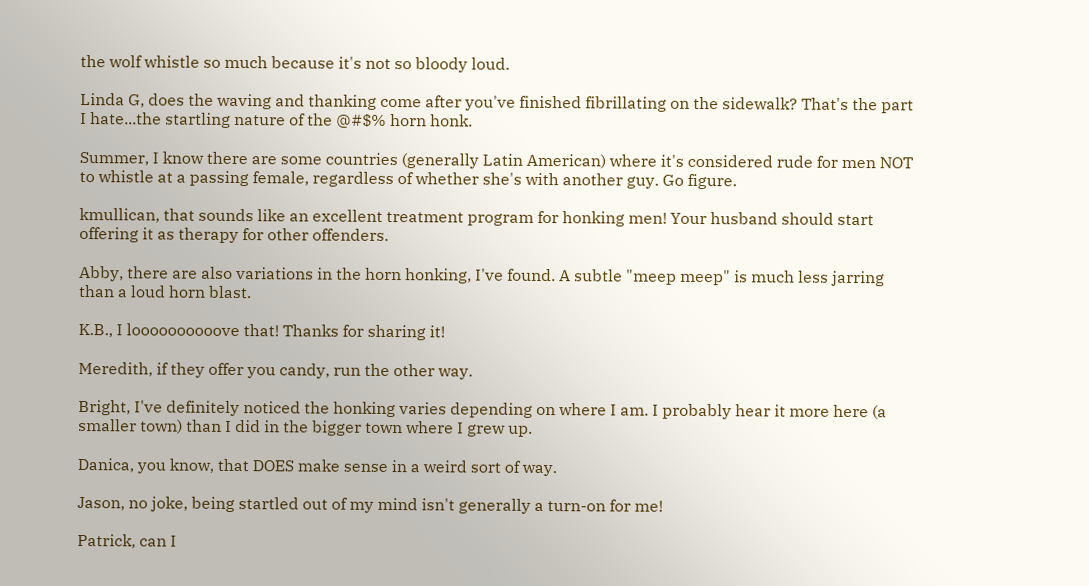the wolf whistle so much because it's not so bloody loud.

Linda G, does the waving and thanking come after you've finished fibrillating on the sidewalk? That's the part I hate...the startling nature of the @#$% horn honk.

Summer, I know there are some countries (generally Latin American) where it's considered rude for men NOT to whistle at a passing female, regardless of whether she's with another guy. Go figure.

kmullican, that sounds like an excellent treatment program for honking men! Your husband should start offering it as therapy for other offenders.

Abby, there are also variations in the horn honking, I've found. A subtle "meep meep" is much less jarring than a loud horn blast.

K.B., I loooooooooove that! Thanks for sharing it!

Meredith, if they offer you candy, run the other way.

Bright, I've definitely noticed the honking varies depending on where I am. I probably hear it more here (a smaller town) than I did in the bigger town where I grew up.

Danica, you know, that DOES make sense in a weird sort of way.

Jason, no joke, being startled out of my mind isn't generally a turn-on for me!

Patrick, can I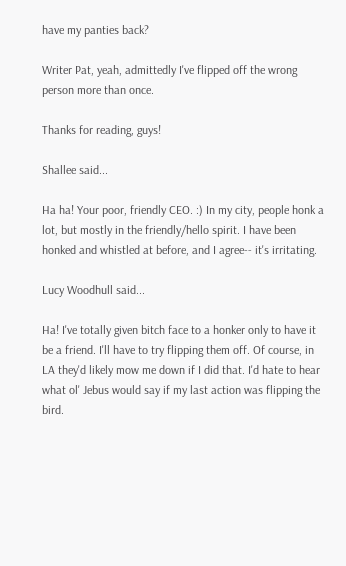have my panties back?

Writer Pat, yeah, admittedly I've flipped off the wrong person more than once.

Thanks for reading, guys!

Shallee said...

Ha ha! Your poor, friendly CEO. :) In my city, people honk a lot, but mostly in the friendly/hello spirit. I have been honked and whistled at before, and I agree-- it's irritating.

Lucy Woodhull said...

Ha! I've totally given bitch face to a honker only to have it be a friend. I'll have to try flipping them off. Of course, in LA they'd likely mow me down if I did that. I'd hate to hear what ol' Jebus would say if my last action was flipping the bird.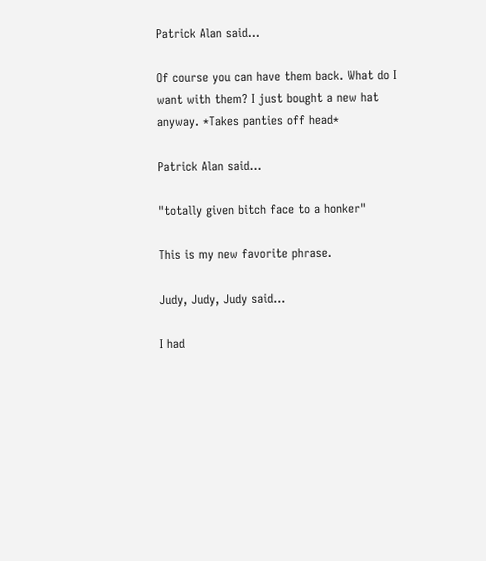Patrick Alan said...

Of course you can have them back. What do I want with them? I just bought a new hat anyway. *Takes panties off head*

Patrick Alan said...

"totally given bitch face to a honker"

This is my new favorite phrase.

Judy, Judy, Judy said...

I had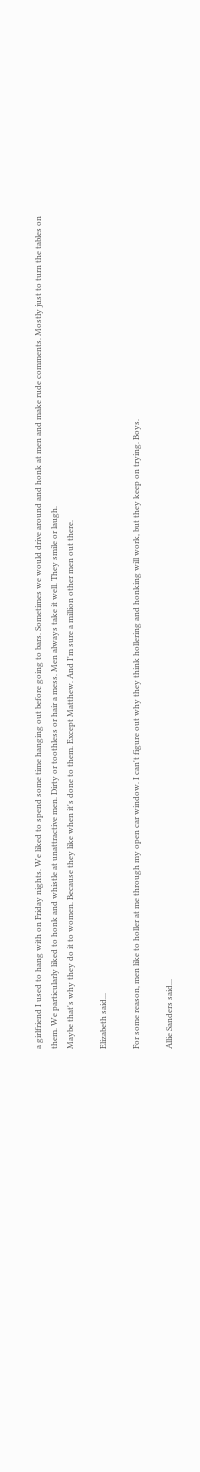a girlfriend I used to hang with on Friday nights. We liked to spend some time hanging out before going to bars. Sometimes we would drive around and honk at men and make rude comments. Mostly just to turn the tables on them. We particularly liked to honk and whistle at unattractive men. Dirty or toothless or hair a mess. Men always take it well. They smile or laugh.
Maybe that's why they do it to women. Because they like when it's done to them. Except Matthew. And I'm sure a million other men out there.

Elizabeth said...

For some reason, men like to holler at me through my open car window. I can't figure out why they think hollering and honking will work, but they keep on trying. Boys.

Allie Sanders said...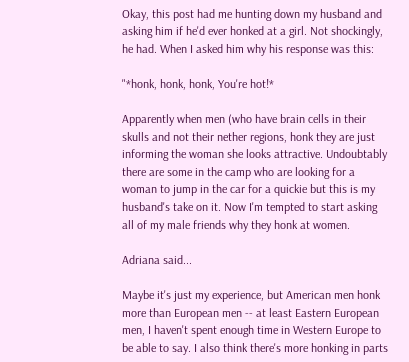Okay, this post had me hunting down my husband and asking him if he'd ever honked at a girl. Not shockingly, he had. When I asked him why his response was this:

"*honk, honk, honk, You're hot!*

Apparently when men (who have brain cells in their skulls and not their nether regions, honk they are just informing the woman she looks attractive. Undoubtably there are some in the camp who are looking for a woman to jump in the car for a quickie but this is my husband's take on it. Now I'm tempted to start asking all of my male friends why they honk at women.

Adriana said...

Maybe it's just my experience, but American men honk more than European men -- at least Eastern European men, I haven't spent enough time in Western Europe to be able to say. I also think there's more honking in parts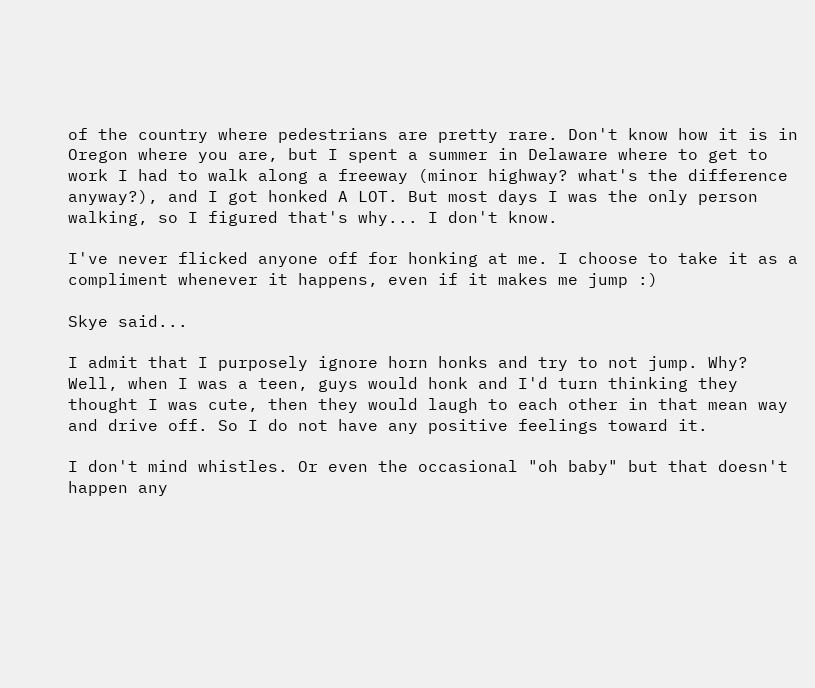of the country where pedestrians are pretty rare. Don't know how it is in Oregon where you are, but I spent a summer in Delaware where to get to work I had to walk along a freeway (minor highway? what's the difference anyway?), and I got honked A LOT. But most days I was the only person walking, so I figured that's why... I don't know.

I've never flicked anyone off for honking at me. I choose to take it as a compliment whenever it happens, even if it makes me jump :)

Skye said...

I admit that I purposely ignore horn honks and try to not jump. Why? Well, when I was a teen, guys would honk and I'd turn thinking they thought I was cute, then they would laugh to each other in that mean way and drive off. So I do not have any positive feelings toward it.

I don't mind whistles. Or even the occasional "oh baby" but that doesn't happen any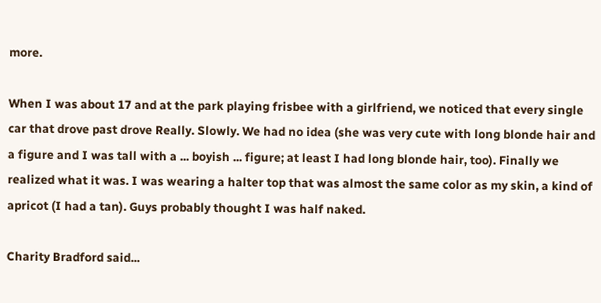more.

When I was about 17 and at the park playing frisbee with a girlfriend, we noticed that every single car that drove past drove Really. Slowly. We had no idea (she was very cute with long blonde hair and a figure and I was tall with a ... boyish ... figure; at least I had long blonde hair, too). Finally we realized what it was. I was wearing a halter top that was almost the same color as my skin, a kind of apricot (I had a tan). Guys probably thought I was half naked.

Charity Bradford said...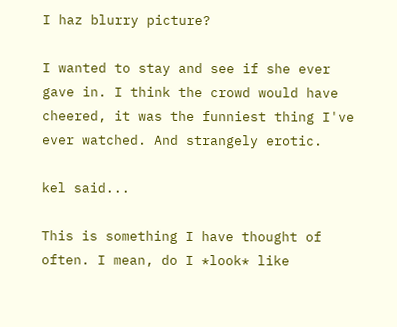I haz blurry picture?

I wanted to stay and see if she ever gave in. I think the crowd would have cheered, it was the funniest thing I've ever watched. And strangely erotic.

kel said...

This is something I have thought of often. I mean, do I *look* like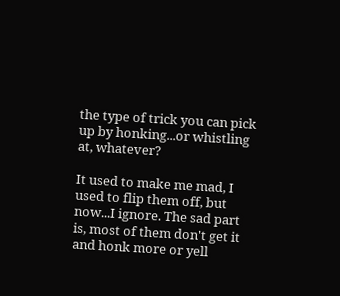the type of trick you can pick up by honking...or whistling at, whatever?

It used to make me mad, I used to flip them off, but now...I ignore. The sad part is, most of them don't get it and honk more or yell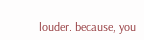louder. because, you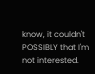know, it couldn't POSSIBLY that I'm not interested.